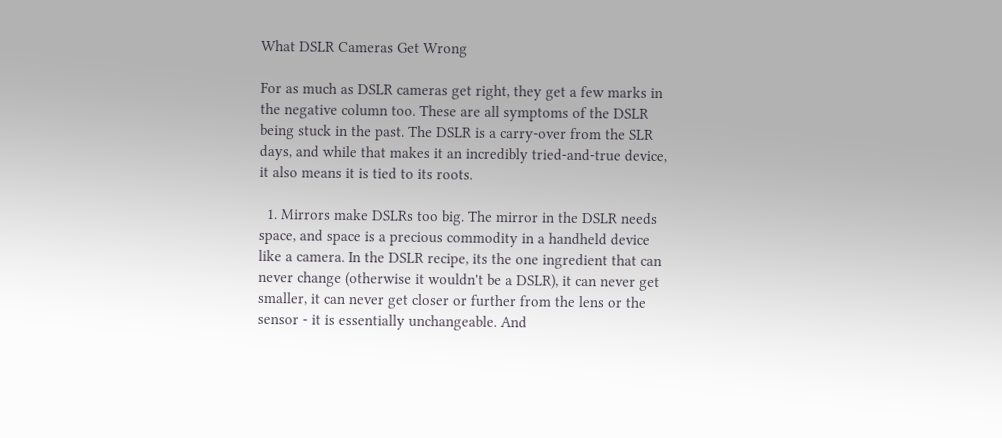What DSLR Cameras Get Wrong

For as much as DSLR cameras get right, they get a few marks in the negative column too. These are all symptoms of the DSLR being stuck in the past. The DSLR is a carry-over from the SLR days, and while that makes it an incredibly tried-and-true device, it also means it is tied to its roots.

  1. Mirrors make DSLRs too big. The mirror in the DSLR needs space, and space is a precious commodity in a handheld device like a camera. In the DSLR recipe, its the one ingredient that can never change (otherwise it wouldn't be a DSLR), it can never get smaller, it can never get closer or further from the lens or the sensor - it is essentially unchangeable. And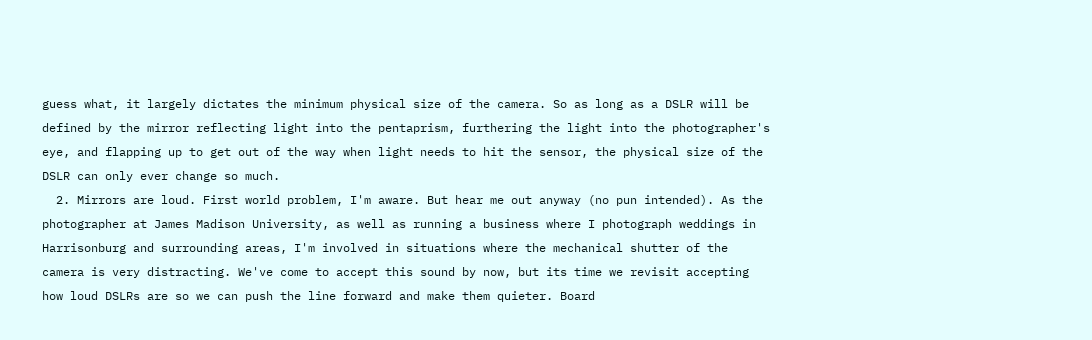guess what, it largely dictates the minimum physical size of the camera. So as long as a DSLR will be defined by the mirror reflecting light into the pentaprism, furthering the light into the photographer's eye, and flapping up to get out of the way when light needs to hit the sensor, the physical size of the DSLR can only ever change so much.
  2. Mirrors are loud. First world problem, I'm aware. But hear me out anyway (no pun intended). As the photographer at James Madison University, as well as running a business where I photograph weddings in Harrisonburg and surrounding areas, I'm involved in situations where the mechanical shutter of the camera is very distracting. We've come to accept this sound by now, but its time we revisit accepting how loud DSLRs are so we can push the line forward and make them quieter. Board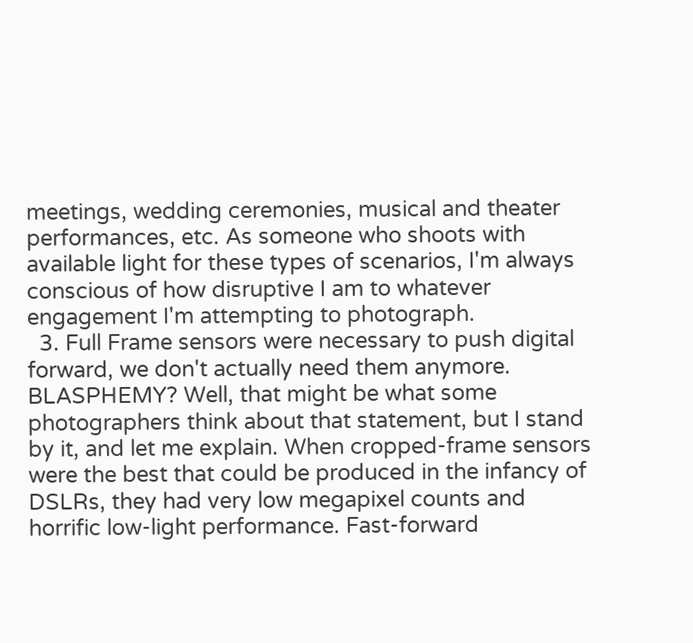meetings, wedding ceremonies, musical and theater performances, etc. As someone who shoots with available light for these types of scenarios, I'm always conscious of how disruptive I am to whatever engagement I'm attempting to photograph.
  3. Full Frame sensors were necessary to push digital forward, we don't actually need them anymore. BLASPHEMY? Well, that might be what some photographers think about that statement, but I stand by it, and let me explain. When cropped-frame sensors were the best that could be produced in the infancy of DSLRs, they had very low megapixel counts and horrific low-light performance. Fast-forward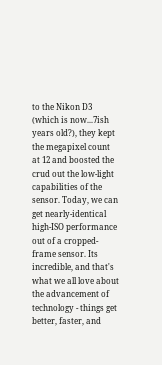to the Nikon D3 (which is now...7ish years old?), they kept the megapixel count at 12 and boosted the crud out the low-light capabilities of the sensor. Today, we can get nearly-identical high-ISO performance out of a cropped-frame sensor. Its incredible, and that's what we all love about the advancement of technology - things get better, faster, and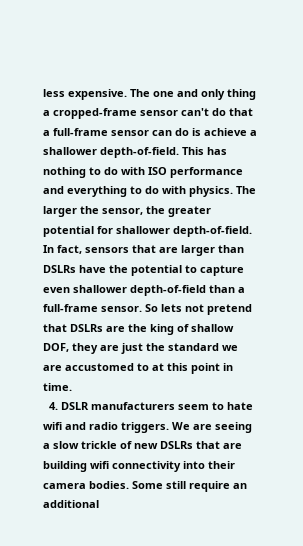less expensive. The one and only thing a cropped-frame sensor can't do that a full-frame sensor can do is achieve a shallower depth-of-field. This has nothing to do with ISO performance and everything to do with physics. The larger the sensor, the greater potential for shallower depth-of-field. In fact, sensors that are larger than DSLRs have the potential to capture even shallower depth-of-field than a full-frame sensor. So lets not pretend that DSLRs are the king of shallow DOF, they are just the standard we are accustomed to at this point in time.
  4. DSLR manufacturers seem to hate wifi and radio triggers. We are seeing a slow trickle of new DSLRs that are building wifi connectivity into their camera bodies. Some still require an additional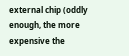external chip (oddly enough, the more expensive the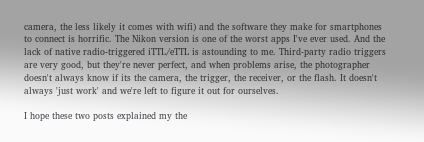camera, the less likely it comes with wifi) and the software they make for smartphones to connect is horrific. The Nikon version is one of the worst apps I've ever used. And the lack of native radio-triggered iTTL/eTTL is astounding to me. Third-party radio triggers are very good, but they're never perfect, and when problems arise, the photographer doesn't always know if its the camera, the trigger, the receiver, or the flash. It doesn't always 'just work' and we're left to figure it out for ourselves.

I hope these two posts explained my the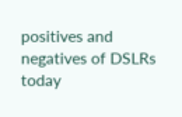positives and negatives of DSLRs today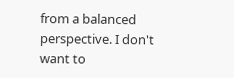from a balanced perspective. I don't want to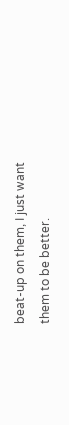beat-up on them, I just want them to be better.